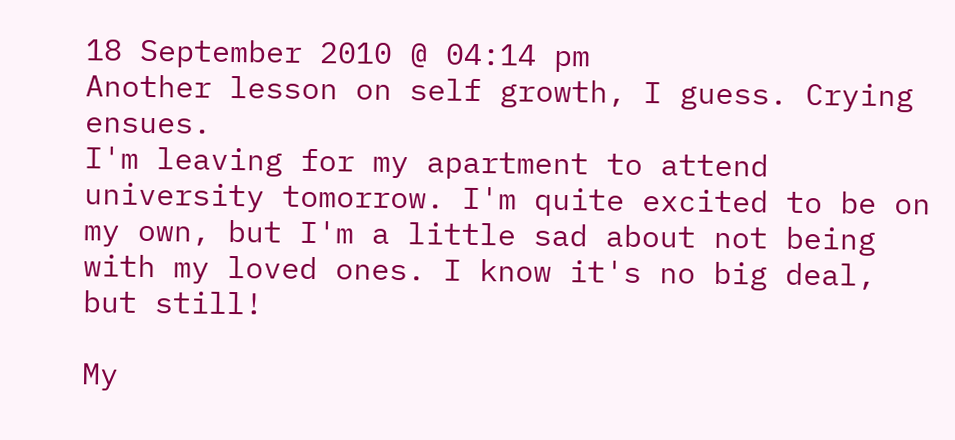18 September 2010 @ 04:14 pm
Another lesson on self growth, I guess. Crying ensues.
I'm leaving for my apartment to attend university tomorrow. I'm quite excited to be on my own, but I'm a little sad about not being with my loved ones. I know it's no big deal, but still!

My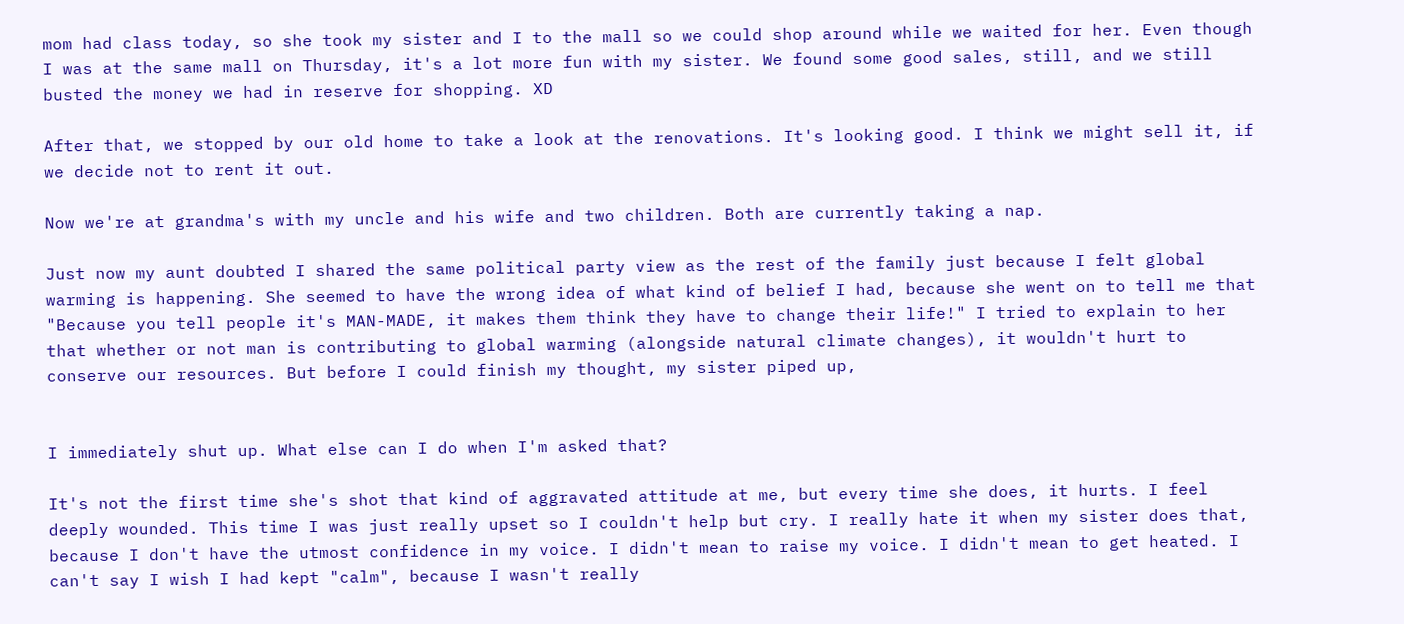mom had class today, so she took my sister and I to the mall so we could shop around while we waited for her. Even though I was at the same mall on Thursday, it's a lot more fun with my sister. We found some good sales, still, and we still busted the money we had in reserve for shopping. XD

After that, we stopped by our old home to take a look at the renovations. It's looking good. I think we might sell it, if we decide not to rent it out.

Now we're at grandma's with my uncle and his wife and two children. Both are currently taking a nap.

Just now my aunt doubted I shared the same political party view as the rest of the family just because I felt global warming is happening. She seemed to have the wrong idea of what kind of belief I had, because she went on to tell me that "Because you tell people it's MAN-MADE, it makes them think they have to change their life!" I tried to explain to her that whether or not man is contributing to global warming (alongside natural climate changes), it wouldn't hurt to conserve our resources. But before I could finish my thought, my sister piped up,


I immediately shut up. What else can I do when I'm asked that?

It's not the first time she's shot that kind of aggravated attitude at me, but every time she does, it hurts. I feel deeply wounded. This time I was just really upset so I couldn't help but cry. I really hate it when my sister does that, because I don't have the utmost confidence in my voice. I didn't mean to raise my voice. I didn't mean to get heated. I can't say I wish I had kept "calm", because I wasn't really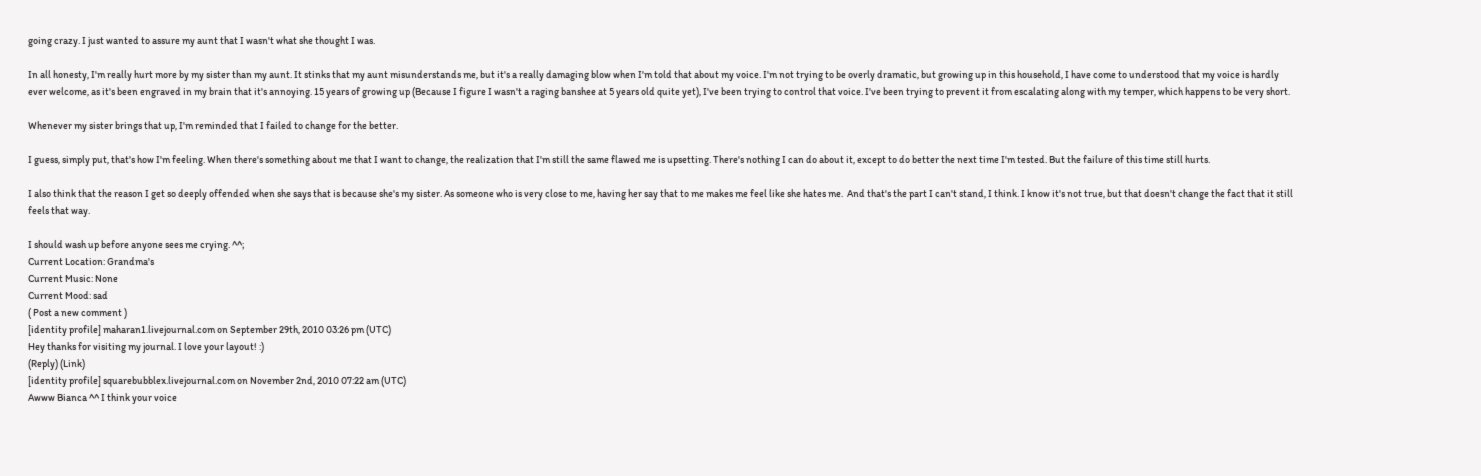going crazy. I just wanted to assure my aunt that I wasn't what she thought I was.

In all honesty, I'm really hurt more by my sister than my aunt. It stinks that my aunt misunderstands me, but it's a really damaging blow when I'm told that about my voice. I'm not trying to be overly dramatic, but growing up in this household, I have come to understood that my voice is hardly ever welcome, as it's been engraved in my brain that it's annoying. 15 years of growing up (Because I figure I wasn't a raging banshee at 5 years old quite yet), I've been trying to control that voice. I've been trying to prevent it from escalating along with my temper, which happens to be very short.

Whenever my sister brings that up, I'm reminded that I failed to change for the better.

I guess, simply put, that's how I'm feeling. When there's something about me that I want to change, the realization that I'm still the same flawed me is upsetting. There's nothing I can do about it, except to do better the next time I'm tested. But the failure of this time still hurts.

I also think that the reason I get so deeply offended when she says that is because she's my sister. As someone who is very close to me, having her say that to me makes me feel like she hates me.  And that's the part I can't stand, I think. I know it's not true, but that doesn't change the fact that it still feels that way.

I should wash up before anyone sees me crying. ^^;
Current Location: Grandma's
Current Music: None
Current Mood: sad
( Post a new comment )
[identity profile] maharan1.livejournal.com on September 29th, 2010 03:26 pm (UTC)
Hey thanks for visiting my journal. I love your layout! :)
(Reply) (Link)
[identity profile] squarebubblex.livejournal.com on November 2nd, 2010 07:22 am (UTC)
Awww Bianca ^^ I think your voice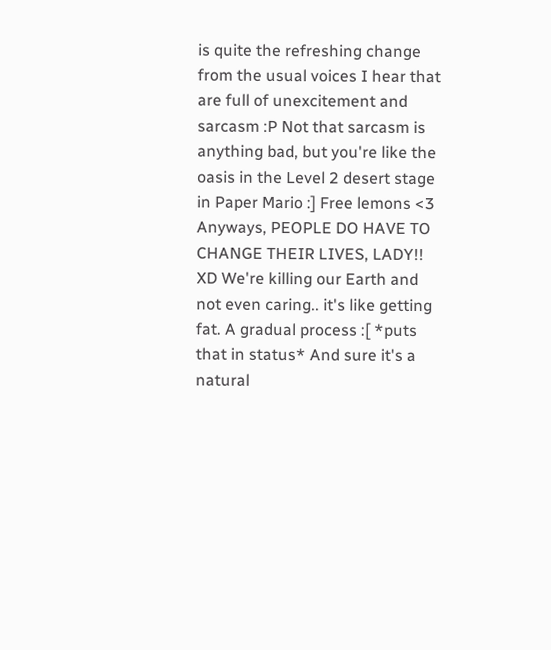is quite the refreshing change from the usual voices I hear that are full of unexcitement and sarcasm :P Not that sarcasm is anything bad, but you're like the oasis in the Level 2 desert stage in Paper Mario :] Free lemons <3 Anyways, PEOPLE DO HAVE TO CHANGE THEIR LIVES, LADY!! XD We're killing our Earth and not even caring.. it's like getting fat. A gradual process :[ *puts that in status* And sure it's a natural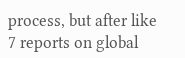process, but after like 7 reports on global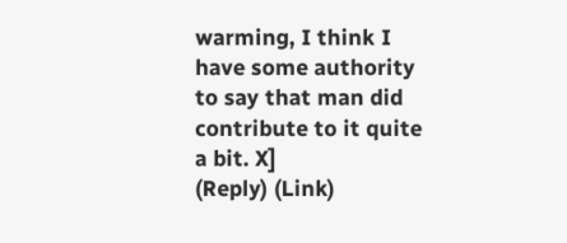warming, I think I have some authority to say that man did contribute to it quite a bit. X]
(Reply) (Link)